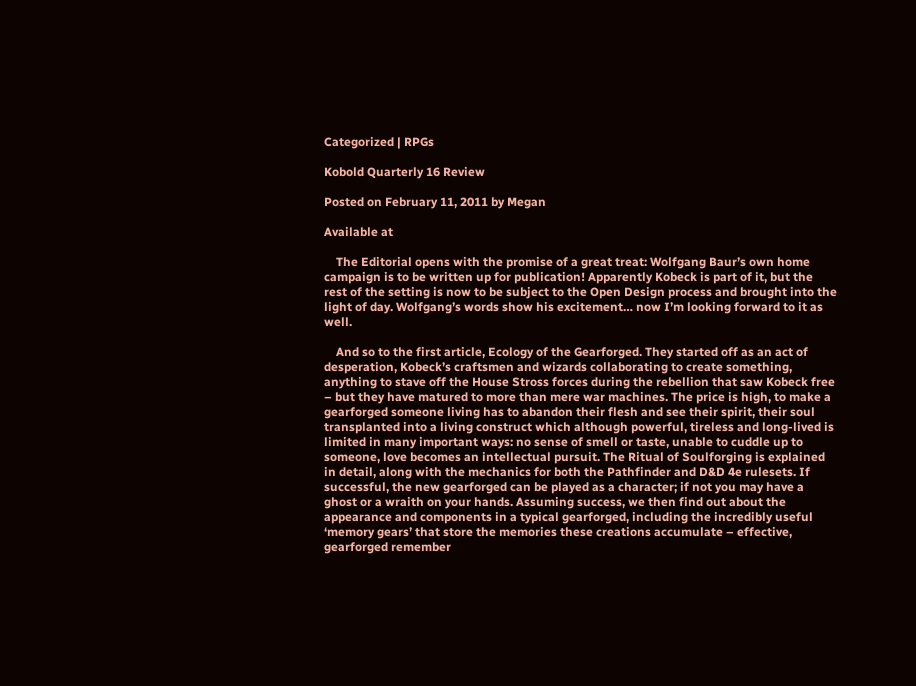Categorized | RPGs

Kobold Quarterly 16 Review

Posted on February 11, 2011 by Megan

Available at

    The Editorial opens with the promise of a great treat: Wolfgang Baur’s own home campaign is to be written up for publication! Apparently Kobeck is part of it, but the rest of the setting is now to be subject to the Open Design process and brought into the light of day. Wolfgang’s words show his excitement… now I’m looking forward to it as well.

    And so to the first article, Ecology of the Gearforged. They started off as an act of desperation, Kobeck’s craftsmen and wizards collaborating to create something, anything to stave off the House Stross forces during the rebellion that saw Kobeck free – but they have matured to more than mere war machines. The price is high, to make a gearforged someone living has to abandon their flesh and see their spirit, their soul transplanted into a living construct which although powerful, tireless and long-lived is limited in many important ways: no sense of smell or taste, unable to cuddle up to someone, love becomes an intellectual pursuit. The Ritual of Soulforging is explained in detail, along with the mechanics for both the Pathfinder and D&D 4e rulesets. If successful, the new gearforged can be played as a character; if not you may have a ghost or a wraith on your hands. Assuming success, we then find out about the appearance and components in a typical gearforged, including the incredibly useful ‘memory gears’ that store the memories these creations accumulate – effective, gearforged remember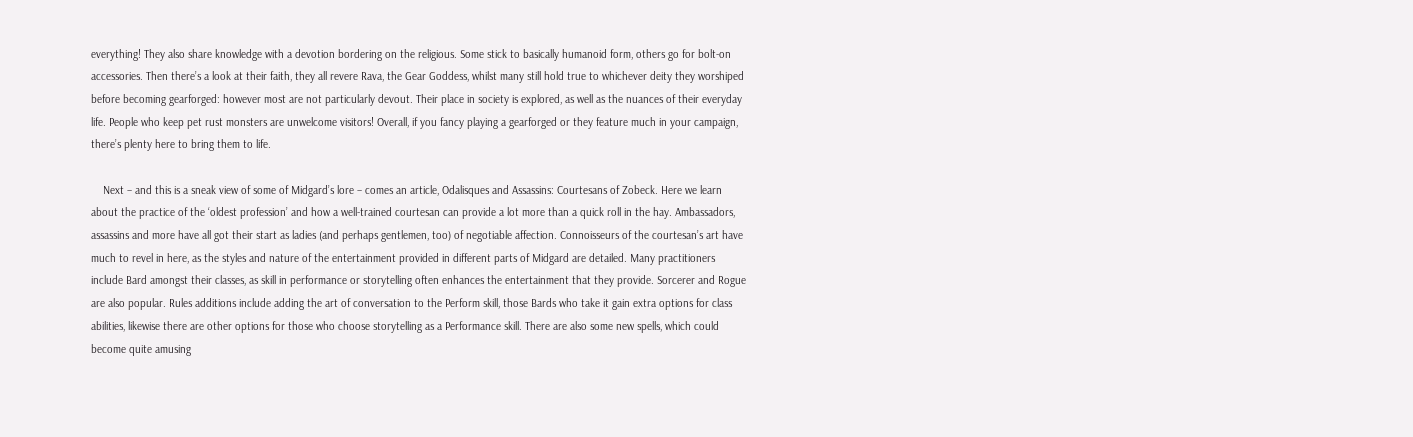everything! They also share knowledge with a devotion bordering on the religious. Some stick to basically humanoid form, others go for bolt-on accessories. Then there’s a look at their faith, they all revere Rava, the Gear Goddess, whilst many still hold true to whichever deity they worshiped before becoming gearforged: however most are not particularly devout. Their place in society is explored, as well as the nuances of their everyday life. People who keep pet rust monsters are unwelcome visitors! Overall, if you fancy playing a gearforged or they feature much in your campaign, there’s plenty here to bring them to life.

    Next – and this is a sneak view of some of Midgard’s lore – comes an article, Odalisques and Assassins: Courtesans of Zobeck. Here we learn about the practice of the ‘oldest profession’ and how a well-trained courtesan can provide a lot more than a quick roll in the hay. Ambassadors, assassins and more have all got their start as ladies (and perhaps gentlemen, too) of negotiable affection. Connoisseurs of the courtesan’s art have much to revel in here, as the styles and nature of the entertainment provided in different parts of Midgard are detailed. Many practitioners include Bard amongst their classes, as skill in performance or storytelling often enhances the entertainment that they provide. Sorcerer and Rogue are also popular. Rules additions include adding the art of conversation to the Perform skill, those Bards who take it gain extra options for class abilities, likewise there are other options for those who choose storytelling as a Performance skill. There are also some new spells, which could become quite amusing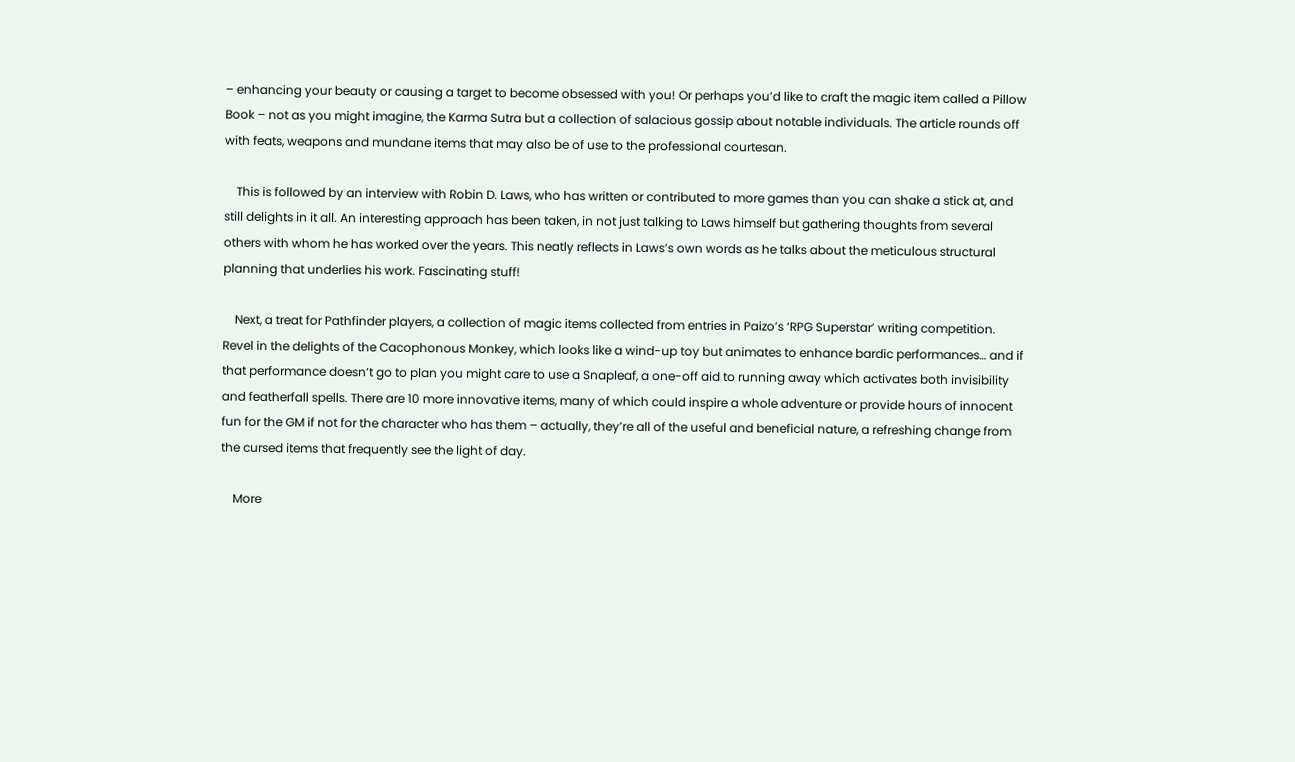– enhancing your beauty or causing a target to become obsessed with you! Or perhaps you’d like to craft the magic item called a Pillow Book – not as you might imagine, the Karma Sutra but a collection of salacious gossip about notable individuals. The article rounds off with feats, weapons and mundane items that may also be of use to the professional courtesan.

    This is followed by an interview with Robin D. Laws, who has written or contributed to more games than you can shake a stick at, and still delights in it all. An interesting approach has been taken, in not just talking to Laws himself but gathering thoughts from several others with whom he has worked over the years. This neatly reflects in Laws’s own words as he talks about the meticulous structural planning that underlies his work. Fascinating stuff!

    Next, a treat for Pathfinder players, a collection of magic items collected from entries in Paizo’s ‘RPG Superstar’ writing competition. Revel in the delights of the Cacophonous Monkey, which looks like a wind-up toy but animates to enhance bardic performances… and if that performance doesn’t go to plan you might care to use a Snapleaf, a one-off aid to running away which activates both invisibility and featherfall spells. There are 10 more innovative items, many of which could inspire a whole adventure or provide hours of innocent fun for the GM if not for the character who has them – actually, they’re all of the useful and beneficial nature, a refreshing change from the cursed items that frequently see the light of day.

    More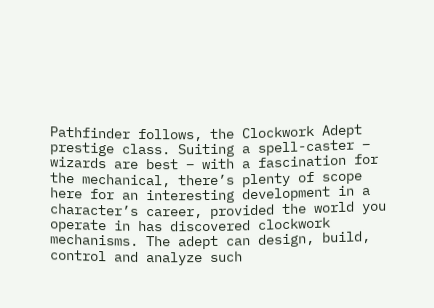Pathfinder follows, the Clockwork Adept prestige class. Suiting a spell-caster – wizards are best – with a fascination for the mechanical, there’s plenty of scope here for an interesting development in a character’s career, provided the world you operate in has discovered clockwork mechanisms. The adept can design, build, control and analyze such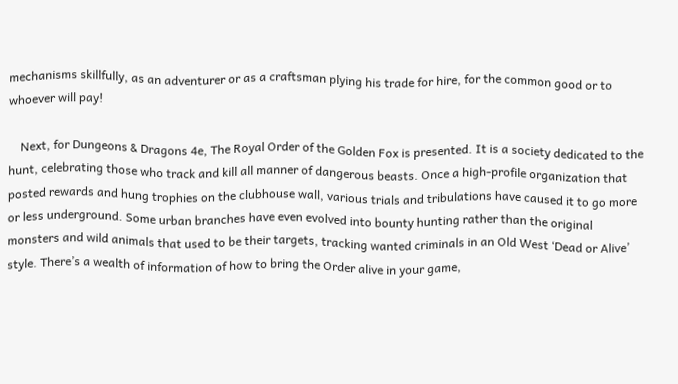mechanisms skillfully, as an adventurer or as a craftsman plying his trade for hire, for the common good or to whoever will pay!

    Next, for Dungeons & Dragons 4e, The Royal Order of the Golden Fox is presented. It is a society dedicated to the hunt, celebrating those who track and kill all manner of dangerous beasts. Once a high-profile organization that posted rewards and hung trophies on the clubhouse wall, various trials and tribulations have caused it to go more or less underground. Some urban branches have even evolved into bounty hunting rather than the original monsters and wild animals that used to be their targets, tracking wanted criminals in an Old West ‘Dead or Alive’ style. There’s a wealth of information of how to bring the Order alive in your game,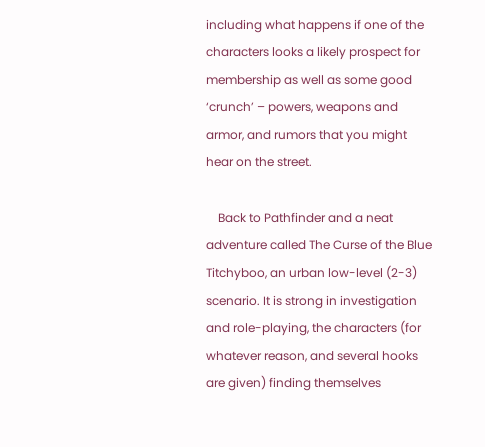including what happens if one of the characters looks a likely prospect for membership as well as some good ‘crunch’ – powers, weapons and armor, and rumors that you might hear on the street.

    Back to Pathfinder and a neat adventure called The Curse of the Blue Titchyboo, an urban low-level (2-3) scenario. It is strong in investigation and role-playing, the characters (for whatever reason, and several hooks are given) finding themselves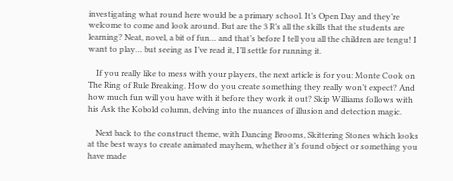investigating what round here would be a primary school. It’s Open Day and they’re welcome to come and look around. But are the 3 R’s all the skills that the students are learning? Neat, novel, a bit of fun… and that’s before I tell you all the children are tengu! I want to play… but seeing as I’ve read it, I’ll settle for running it.

    If you really like to mess with your players, the next article is for you: Monte Cook on The Ring of Rule Breaking. How do you create something they really won’t expect? And how much fun will you have with it before they work it out? Skip Williams follows with his Ask the Kobold column, delving into the nuances of illusion and detection magic.

    Next back to the construct theme, with Dancing Brooms, Skittering Stones which looks at the best ways to create animated mayhem, whether it’s found object or something you have made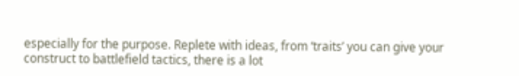especially for the purpose. Replete with ideas, from ‘traits’ you can give your construct to battlefield tactics, there is a lot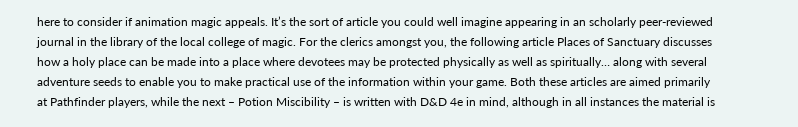here to consider if animation magic appeals. It’s the sort of article you could well imagine appearing in an scholarly peer-reviewed journal in the library of the local college of magic. For the clerics amongst you, the following article Places of Sanctuary discusses how a holy place can be made into a place where devotees may be protected physically as well as spiritually… along with several adventure seeds to enable you to make practical use of the information within your game. Both these articles are aimed primarily at Pathfinder players, while the next – Potion Miscibility – is written with D&D 4e in mind, although in all instances the material is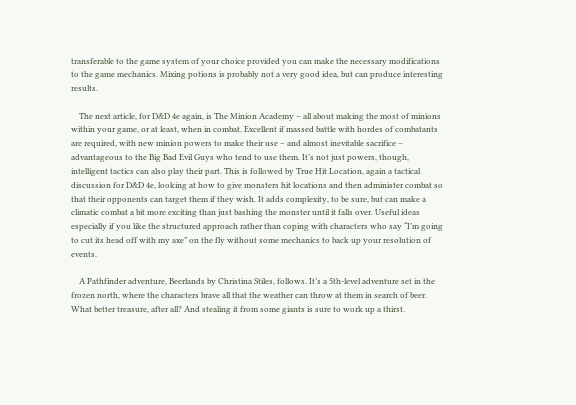transferable to the game system of your choice provided you can make the necessary modifications to the game mechanics. Mixing potions is probably not a very good idea, but can produce interesting results.

    The next article, for D&D 4e again, is The Minion Academy – all about making the most of minions within your game, or at least, when in combat. Excellent if massed battle with hordes of combatants are required, with new minion powers to make their use – and almost inevitable sacrifice – advantageous to the Big Bad Evil Guys who tend to use them. It’s not just powers, though, intelligent tactics can also play their part. This is followed by True Hit Location, again a tactical discussion for D&D 4e, looking at how to give monsters hit locations and then administer combat so that their opponents can target them if they wish. It adds complexity, to be sure, but can make a climatic combat a bit more exciting than just bashing the monster until it falls over. Useful ideas especially if you like the structured approach rather than coping with characters who say “I’m going to cut its head off with my axe” on the fly without some mechanics to back up your resolution of events.

    A Pathfinder adventure, Beerlands by Christina Stiles, follows. It’s a 5th-level adventure set in the frozen north, where the characters brave all that the weather can throw at them in search of beer. What better treasure, after all? And stealing it from some giants is sure to work up a thirst.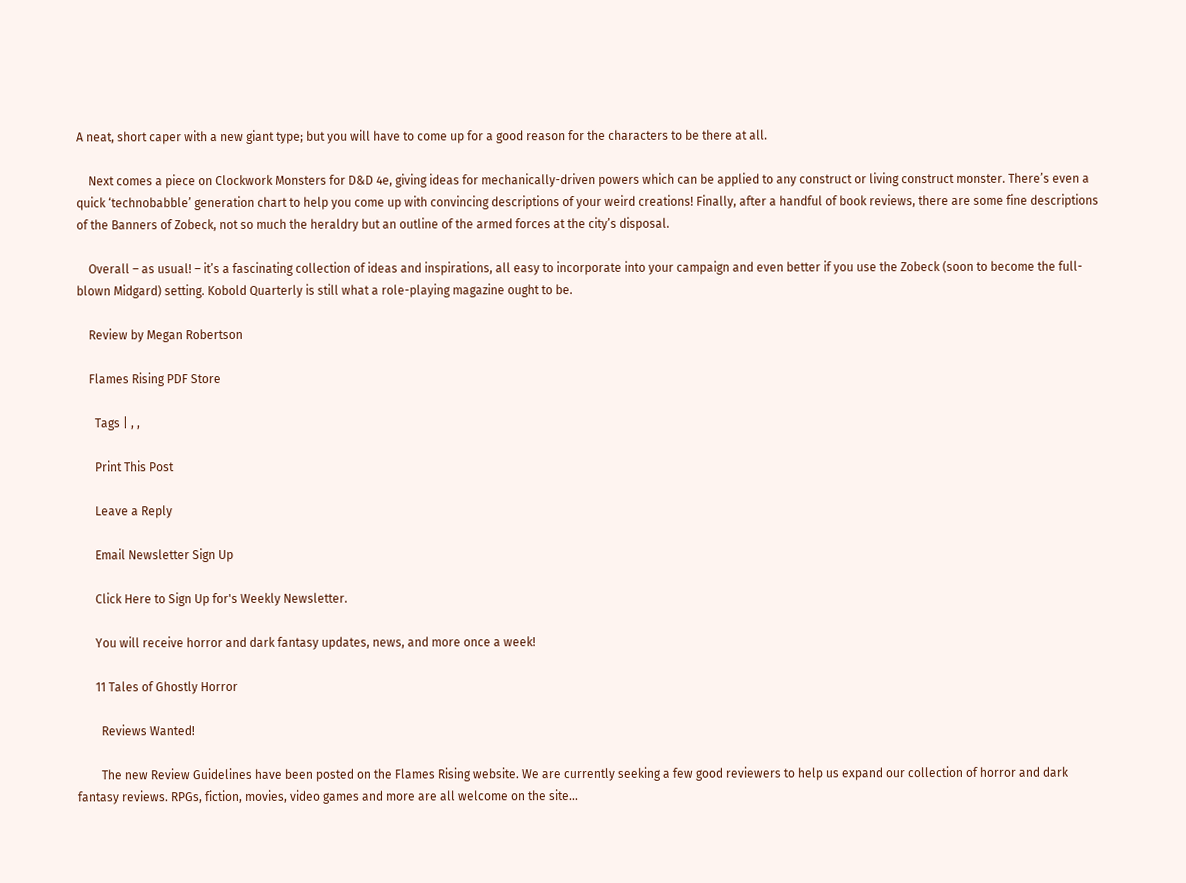A neat, short caper with a new giant type; but you will have to come up for a good reason for the characters to be there at all.

    Next comes a piece on Clockwork Monsters for D&D 4e, giving ideas for mechanically-driven powers which can be applied to any construct or living construct monster. There’s even a quick ‘technobabble’ generation chart to help you come up with convincing descriptions of your weird creations! Finally, after a handful of book reviews, there are some fine descriptions of the Banners of Zobeck, not so much the heraldry but an outline of the armed forces at the city’s disposal.

    Overall – as usual! – it’s a fascinating collection of ideas and inspirations, all easy to incorporate into your campaign and even better if you use the Zobeck (soon to become the full-blown Midgard) setting. Kobold Quarterly is still what a role-playing magazine ought to be.

    Review by Megan Robertson

    Flames Rising PDF Store

      Tags | , ,

      Print This Post

      Leave a Reply

      Email Newsletter Sign Up

      Click Here to Sign Up for's Weekly Newsletter.

      You will receive horror and dark fantasy updates, news, and more once a week!

      11 Tales of Ghostly Horror

        Reviews Wanted!

        The new Review Guidelines have been posted on the Flames Rising website. We are currently seeking a few good reviewers to help us expand our collection of horror and dark fantasy reviews. RPGs, fiction, movies, video games and more are all welcome on the site...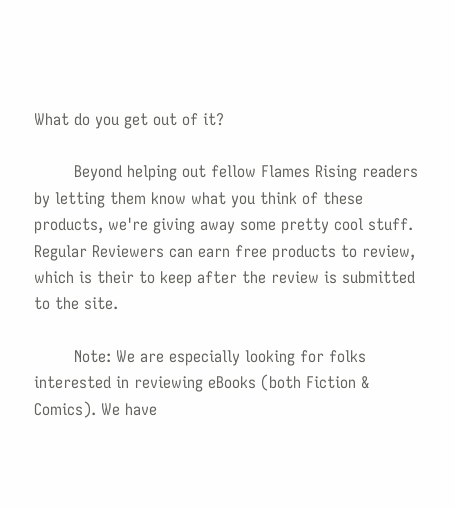What do you get out of it?

        Beyond helping out fellow Flames Rising readers by letting them know what you think of these products, we're giving away some pretty cool stuff. Regular Reviewers can earn free products to review, which is their to keep after the review is submitted to the site.

        Note: We are especially looking for folks interested in reviewing eBooks (both Fiction & Comics). We have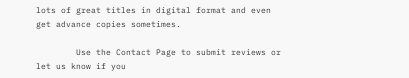lots of great titles in digital format and even get advance copies sometimes.

        Use the Contact Page to submit reviews or let us know if you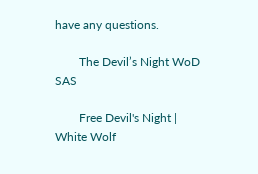have any questions.

        The Devil’s Night WoD SAS

        Free Devil's Night | White Wolf